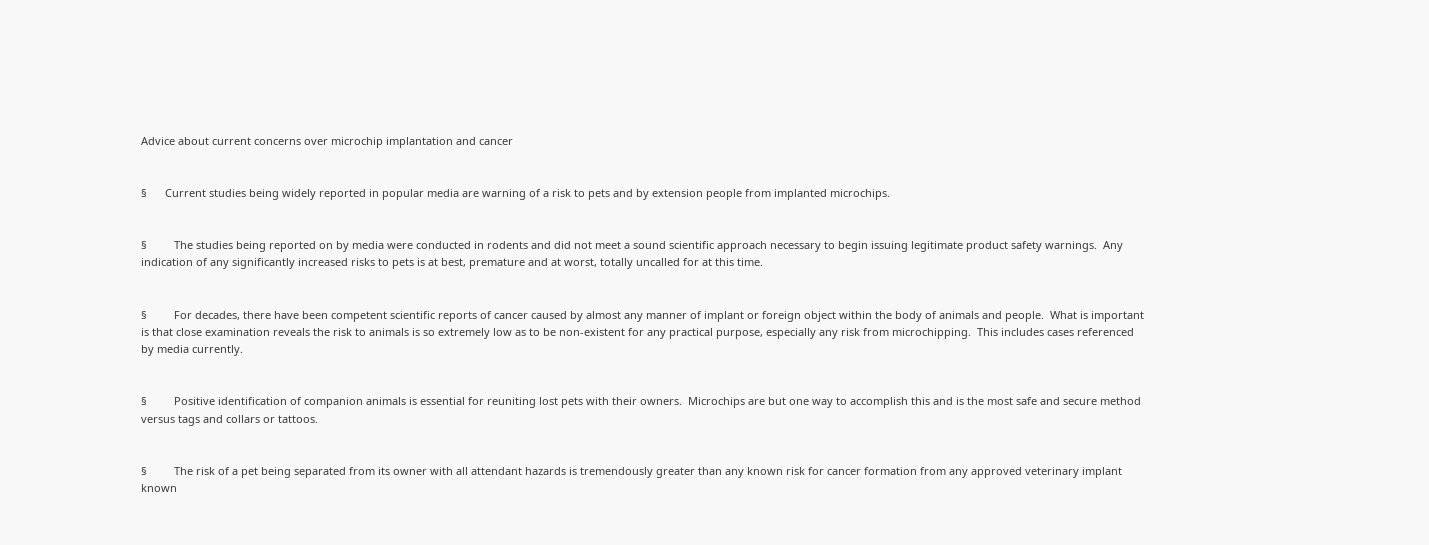Advice about current concerns over microchip implantation and cancer


§      Current studies being widely reported in popular media are warning of a risk to pets and by extension people from implanted microchips.


§         The studies being reported on by media were conducted in rodents and did not meet a sound scientific approach necessary to begin issuing legitimate product safety warnings.  Any indication of any significantly increased risks to pets is at best, premature and at worst, totally uncalled for at this time.


§         For decades, there have been competent scientific reports of cancer caused by almost any manner of implant or foreign object within the body of animals and people.  What is important is that close examination reveals the risk to animals is so extremely low as to be non-existent for any practical purpose, especially any risk from microchipping.  This includes cases referenced by media currently.


§         Positive identification of companion animals is essential for reuniting lost pets with their owners.  Microchips are but one way to accomplish this and is the most safe and secure method versus tags and collars or tattoos.


§         The risk of a pet being separated from its owner with all attendant hazards is tremendously greater than any known risk for cancer formation from any approved veterinary implant known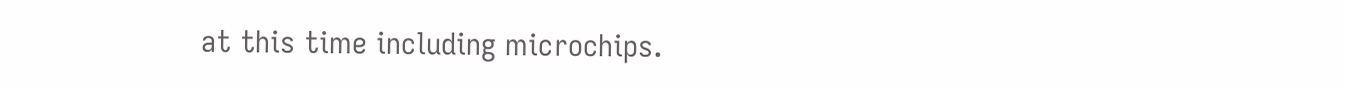at this time including microchips.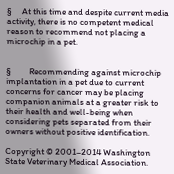§     At this time and despite current media activity, there is no competent medical reason to recommend not placing a microchip in a pet.


§         Recommending against microchip implantation in a pet due to current concerns for cancer may be placing companion animals at a greater risk to their health and well-being when considering pets separated from their owners without positive identification.

Copyright © 2001–2014 Washington State Veterinary Medical Association.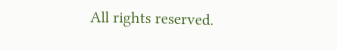All rights reserved.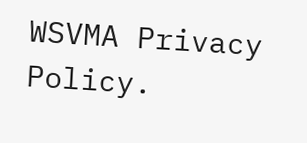WSVMA Privacy Policy.